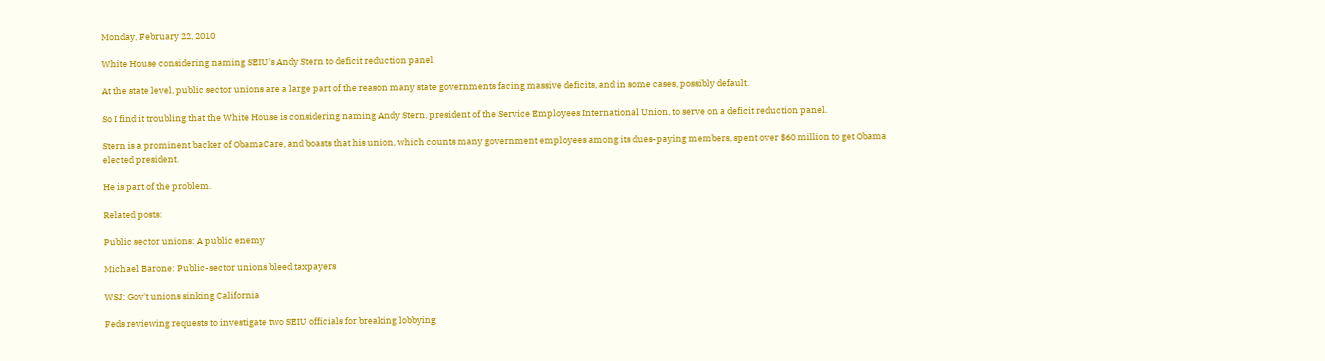Monday, February 22, 2010

White House considering naming SEIU's Andy Stern to deficit reduction panel

At the state level, public sector unions are a large part of the reason many state governments facing massive deficits, and in some cases, possibly default.

So I find it troubling that the White House is considering naming Andy Stern, president of the Service Employees International Union, to serve on a deficit reduction panel.

Stern is a prominent backer of ObamaCare, and boasts that his union, which counts many government employees among its dues-paying members, spent over $60 million to get Obama elected president.

He is part of the problem.

Related posts:

Public sector unions: A public enemy

Michael Barone: Public-sector unions bleed taxpayers

WSJ: Gov't unions sinking California

Feds reviewing requests to investigate two SEIU officials for breaking lobbying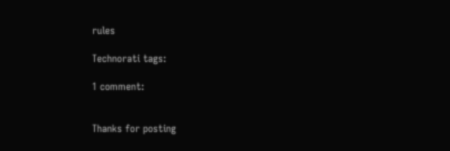rules

Technorati tags:

1 comment:


Thanks for posting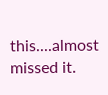this....almost missed it.